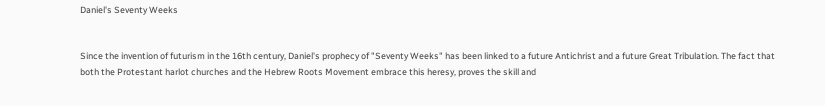Daniel's Seventy Weeks


Since the invention of futurism in the 16th century, Daniel's prophecy of "Seventy Weeks" has been linked to a future Antichrist and a future Great Tribulation. The fact that both the Protestant harlot churches and the Hebrew Roots Movement embrace this heresy, proves the skill and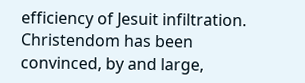efficiency of Jesuit infiltration. Christendom has been convinced, by and large,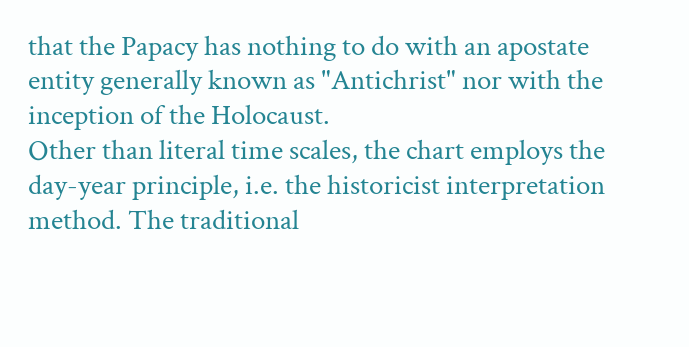that the Papacy has nothing to do with an apostate entity generally known as "Antichrist" nor with the inception of the Holocaust.
Other than literal time scales, the chart employs the day-year principle, i.e. the historicist interpretation method. The traditional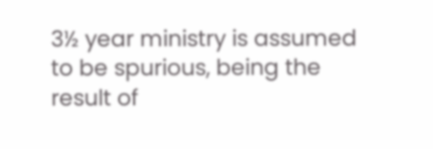3½ year ministry is assumed to be spurious, being the result of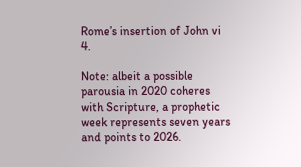Rome’s insertion of John vi 4.

Note: albeit a possible parousia in 2020 coheres with Scripture, a prophetic week represents seven years and points to 2026.